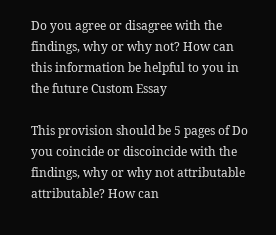Do you agree or disagree with the findings, why or why not? How can this information be helpful to you in the future Custom Essay

This provision should be 5 pages of Do you coincide or discoincide with the findings, why or why not attributable attributable? How can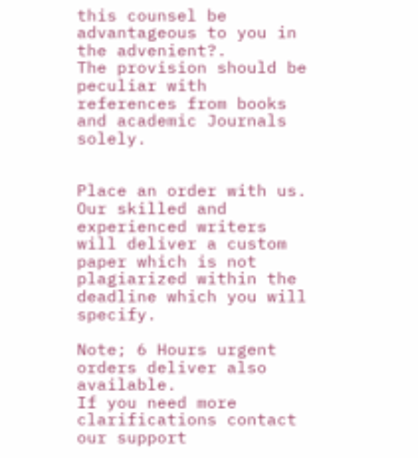this counsel be advantageous to you in the advenient?.
The provision should be peculiar with references from books and academic Journals solely.


Place an order with us. Our skilled and experienced writers will deliver a custom paper which is not plagiarized within the deadline which you will specify.

Note; 6 Hours urgent orders deliver also available.
If you need more clarifications contact our support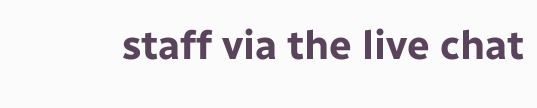staff via the live chat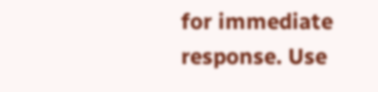for immediate response. Use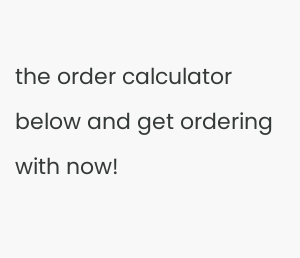the order calculator below and get ordering with now!